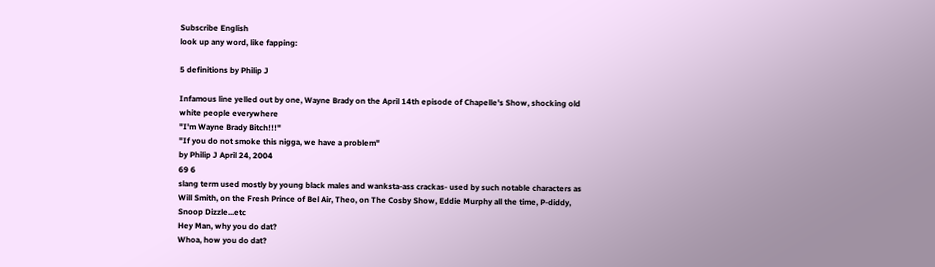Subscribe English
look up any word, like fapping:

5 definitions by Philip J

Infamous line yelled out by one, Wayne Brady on the April 14th episode of Chapelle's Show, shocking old white people everywhere
"I'm Wayne Brady Bitch!!!"
"If you do not smoke this nigga, we have a problem"
by Philip J April 24, 2004
69 6
slang term used mostly by young black males and wanksta-ass crackas- used by such notable characters as Will Smith, on the Fresh Prince of Bel Air, Theo, on The Cosby Show, Eddie Murphy all the time, P-diddy, Snoop Dizzle...etc
Hey Man, why you do dat?
Whoa, how you do dat?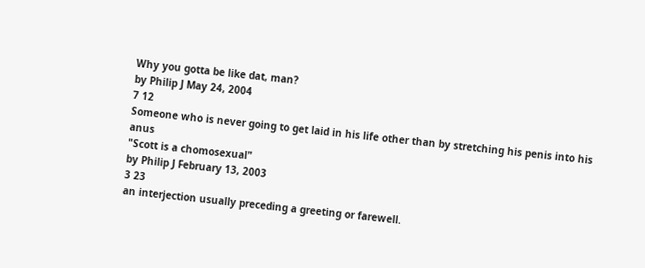Why you gotta be like dat, man?
by Philip J May 24, 2004
7 12
Someone who is never going to get laid in his life other than by stretching his penis into his anus
"Scott is a chomosexual"
by Philip J February 13, 2003
3 23
an interjection usually preceding a greeting or farewell.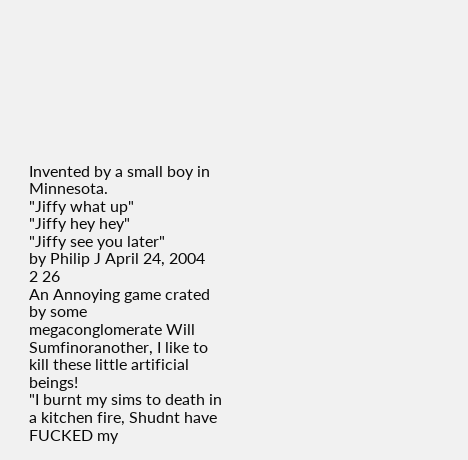Invented by a small boy in Minnesota.
"Jiffy what up"
"Jiffy hey hey"
"Jiffy see you later"
by Philip J April 24, 2004
2 26
An Annoying game crated by some megaconglomerate Will Sumfinoranother, I like to kill these little artificial beings!
"I burnt my sims to death in a kitchen fire, Shudnt have FUCKED my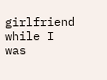girlfriend while I was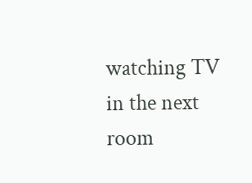watching TV in the next room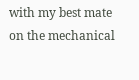with my best mate on the mechanical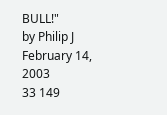BULL!"
by Philip J February 14, 2003
33 149